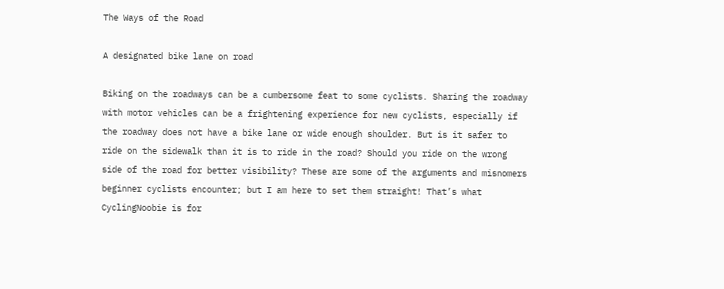The Ways of the Road

A designated bike lane on road

Biking on the roadways can be a cumbersome feat to some cyclists. Sharing the roadway with motor vehicles can be a frightening experience for new cyclists, especially if the roadway does not have a bike lane or wide enough shoulder. But is it safer to ride on the sidewalk than it is to ride in the road? Should you ride on the wrong side of the road for better visibility? These are some of the arguments and misnomers beginner cyclists encounter; but I am here to set them straight! That’s what CyclingNoobie is for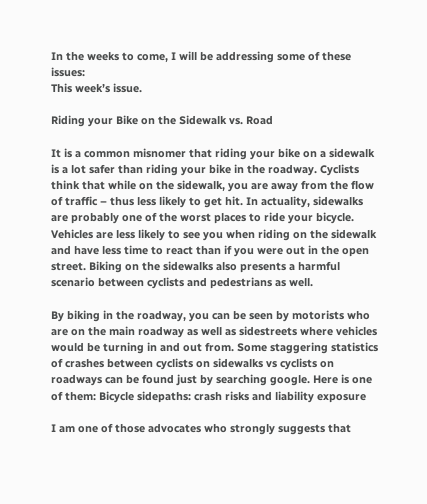In the weeks to come, I will be addressing some of these issues:
This week’s issue.

Riding your Bike on the Sidewalk vs. Road

It is a common misnomer that riding your bike on a sidewalk is a lot safer than riding your bike in the roadway. Cyclists think that while on the sidewalk, you are away from the flow of traffic – thus less likely to get hit. In actuality, sidewalks are probably one of the worst places to ride your bicycle. Vehicles are less likely to see you when riding on the sidewalk and have less time to react than if you were out in the open street. Biking on the sidewalks also presents a harmful scenario between cyclists and pedestrians as well.

By biking in the roadway, you can be seen by motorists who are on the main roadway as well as sidestreets where vehicles would be turning in and out from. Some staggering statistics of crashes between cyclists on sidewalks vs cyclists on roadways can be found just by searching google. Here is one of them: Bicycle sidepaths: crash risks and liability exposure

I am one of those advocates who strongly suggests that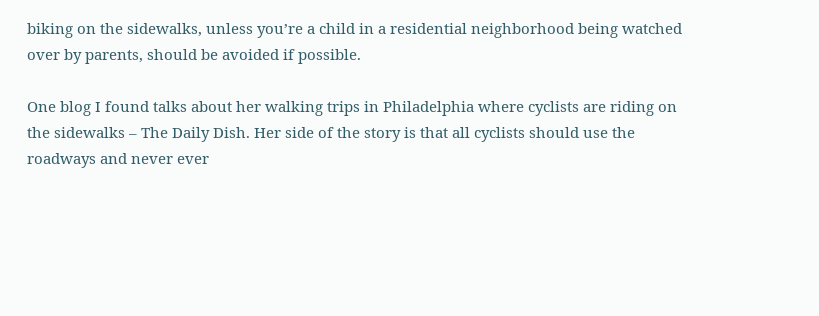biking on the sidewalks, unless you’re a child in a residential neighborhood being watched over by parents, should be avoided if possible.

One blog I found talks about her walking trips in Philadelphia where cyclists are riding on the sidewalks – The Daily Dish. Her side of the story is that all cyclists should use the roadways and never ever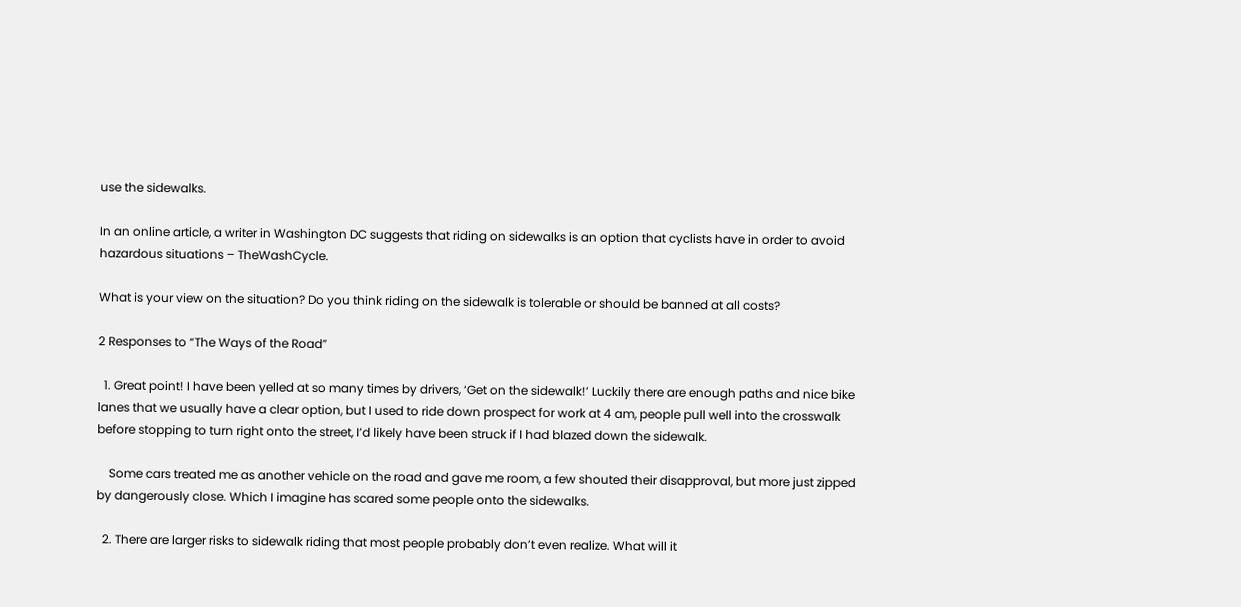use the sidewalks.

In an online article, a writer in Washington DC suggests that riding on sidewalks is an option that cyclists have in order to avoid hazardous situations – TheWashCycle.

What is your view on the situation? Do you think riding on the sidewalk is tolerable or should be banned at all costs?

2 Responses to “The Ways of the Road”

  1. Great point! I have been yelled at so many times by drivers, ‘Get on the sidewalk!’ Luckily there are enough paths and nice bike lanes that we usually have a clear option, but I used to ride down prospect for work at 4 am, people pull well into the crosswalk before stopping to turn right onto the street, I’d likely have been struck if I had blazed down the sidewalk.

    Some cars treated me as another vehicle on the road and gave me room, a few shouted their disapproval, but more just zipped by dangerously close. Which I imagine has scared some people onto the sidewalks.

  2. There are larger risks to sidewalk riding that most people probably don’t even realize. What will it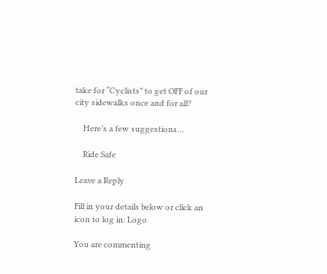take for “Cyclists” to get OFF of our city sidewalks once and for all?

    Here’s a few suggestions…

    Ride Safe

Leave a Reply

Fill in your details below or click an icon to log in: Logo

You are commenting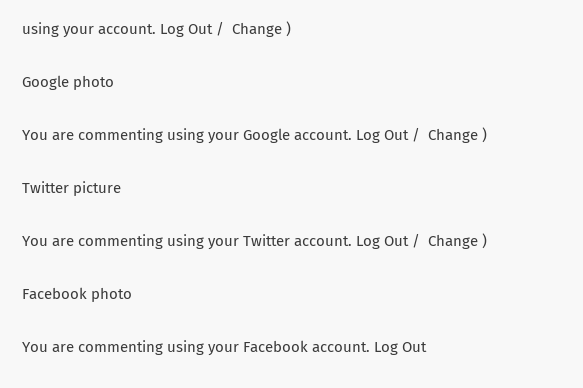using your account. Log Out /  Change )

Google photo

You are commenting using your Google account. Log Out /  Change )

Twitter picture

You are commenting using your Twitter account. Log Out /  Change )

Facebook photo

You are commenting using your Facebook account. Log Out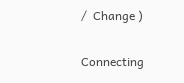/  Change )

Connecting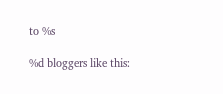to %s

%d bloggers like this: